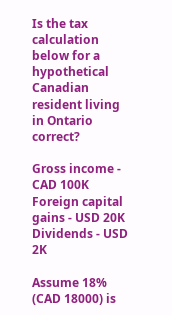Is the tax calculation below for a hypothetical Canadian resident living in Ontario correct?

Gross income - CAD 100K
Foreign capital gains - USD 20K
Dividends - USD 2K

Assume 18% (CAD 18000) is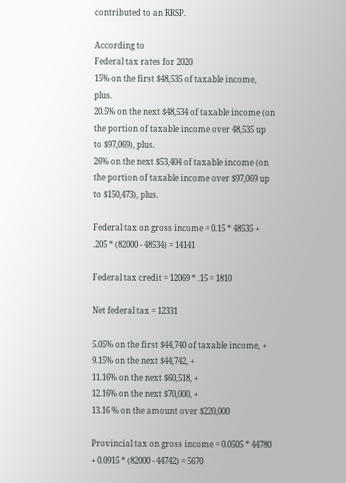contributed to an RRSP.

According to
Federal tax rates for 2020
15% on the first $48,535 of taxable income, plus.
20.5% on the next $48,534 of taxable income (on the portion of taxable income over 48,535 up to $97,069), plus.
26% on the next $53,404 of taxable income (on the portion of taxable income over $97,069 up to $150,473), plus.

Federal tax on gross income = 0.15 * 48535 + .205 * (82000 - 48534) = 14141

Federal tax credit = 12069 * .15 = 1810

Net federal tax = 12331

5.05% on the first $44,740 of taxable income, +
9.15% on the next $44,742, +
11.16% on the next $60,518, +
12.16% on the next $70,000, +
13.16 % on the amount over $220,000

Provincial tax on gross income = 0.0505 * 44780 + 0.0915 * (82000 - 44742) = 5670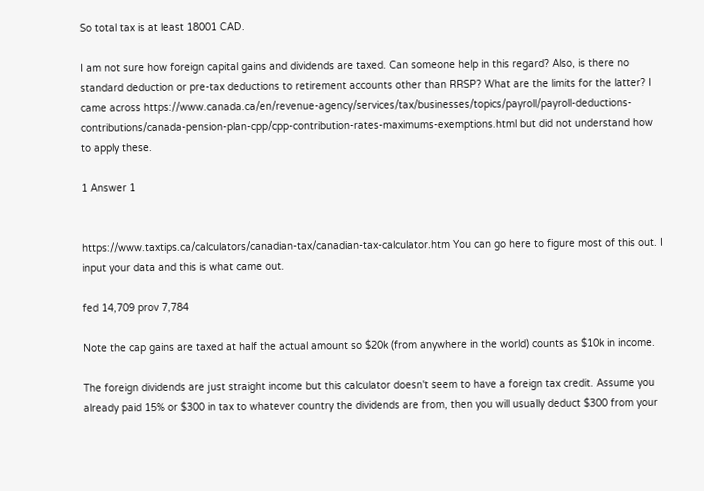So total tax is at least 18001 CAD.

I am not sure how foreign capital gains and dividends are taxed. Can someone help in this regard? Also, is there no standard deduction or pre-tax deductions to retirement accounts other than RRSP? What are the limits for the latter? I came across https://www.canada.ca/en/revenue-agency/services/tax/businesses/topics/payroll/payroll-deductions-contributions/canada-pension-plan-cpp/cpp-contribution-rates-maximums-exemptions.html but did not understand how to apply these.

1 Answer 1


https://www.taxtips.ca/calculators/canadian-tax/canadian-tax-calculator.htm You can go here to figure most of this out. I input your data and this is what came out.

fed 14,709 prov 7,784

Note the cap gains are taxed at half the actual amount so $20k (from anywhere in the world) counts as $10k in income.

The foreign dividends are just straight income but this calculator doesn't seem to have a foreign tax credit. Assume you already paid 15% or $300 in tax to whatever country the dividends are from, then you will usually deduct $300 from your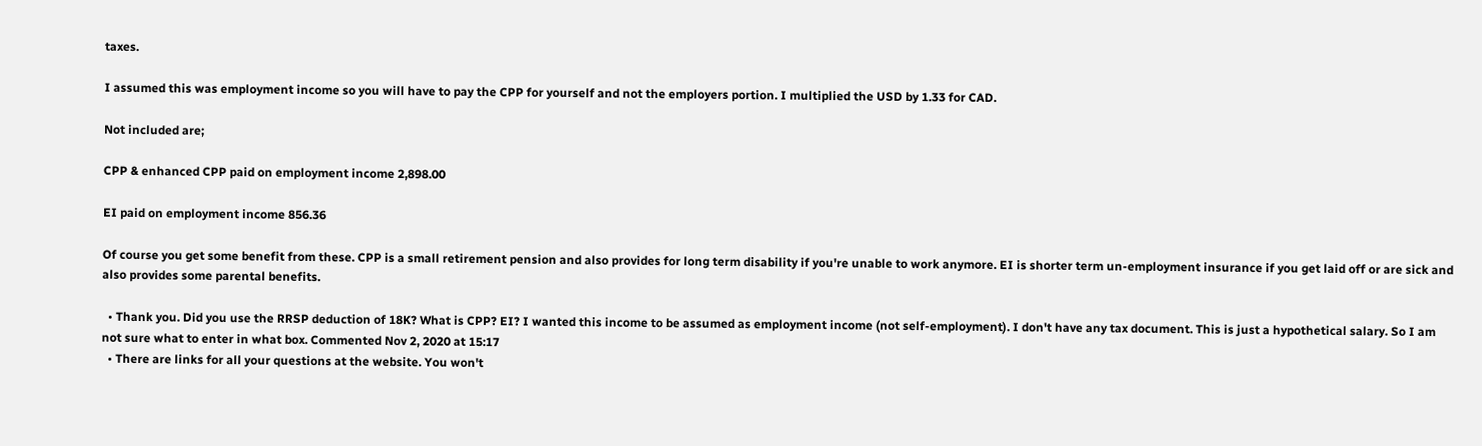taxes.

I assumed this was employment income so you will have to pay the CPP for yourself and not the employers portion. I multiplied the USD by 1.33 for CAD.

Not included are;

CPP & enhanced CPP paid on employment income 2,898.00

EI paid on employment income 856.36

Of course you get some benefit from these. CPP is a small retirement pension and also provides for long term disability if you're unable to work anymore. EI is shorter term un-employment insurance if you get laid off or are sick and also provides some parental benefits.

  • Thank you. Did you use the RRSP deduction of 18K? What is CPP? EI? I wanted this income to be assumed as employment income (not self-employment). I don't have any tax document. This is just a hypothetical salary. So I am not sure what to enter in what box. Commented Nov 2, 2020 at 15:17
  • There are links for all your questions at the website. You won't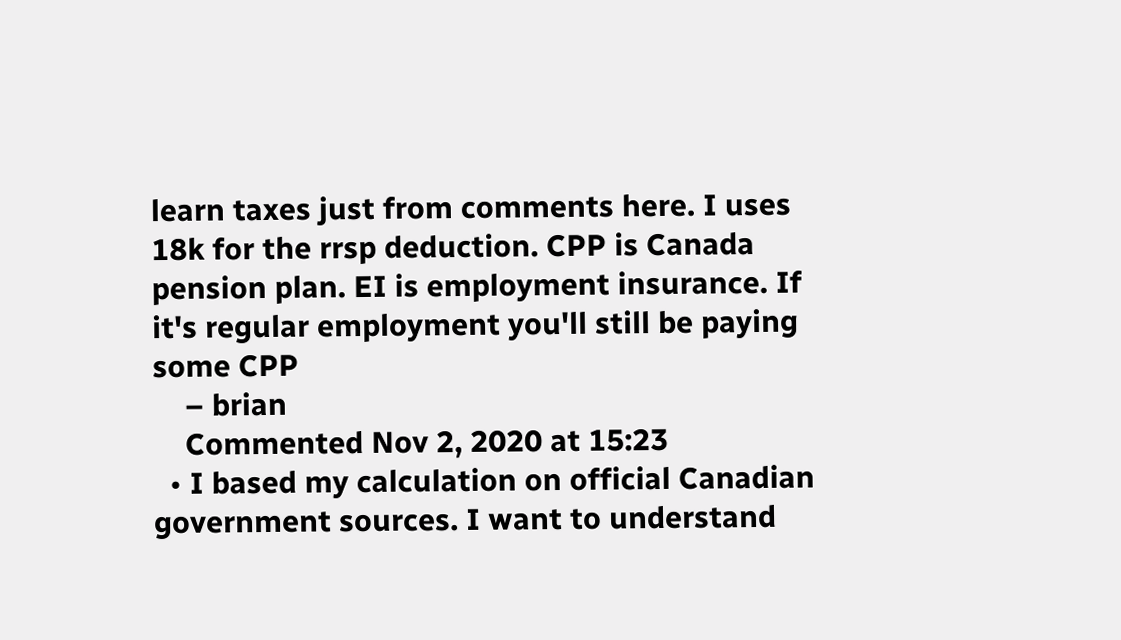learn taxes just from comments here. I uses 18k for the rrsp deduction. CPP is Canada pension plan. EI is employment insurance. If it's regular employment you'll still be paying some CPP
    – brian
    Commented Nov 2, 2020 at 15:23
  • I based my calculation on official Canadian government sources. I want to understand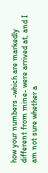how your numbers -which are markedly different from mine- were arrived at, and I am not sure whether a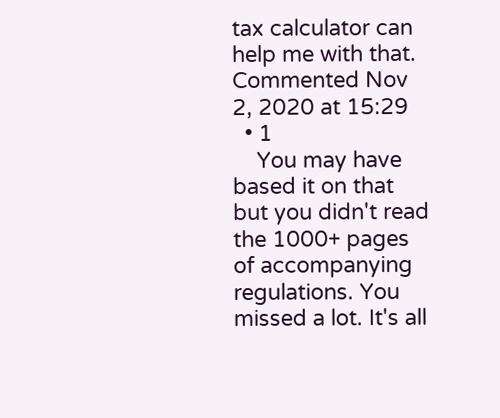tax calculator can help me with that. Commented Nov 2, 2020 at 15:29
  • 1
    You may have based it on that but you didn't read the 1000+ pages of accompanying regulations. You missed a lot. It's all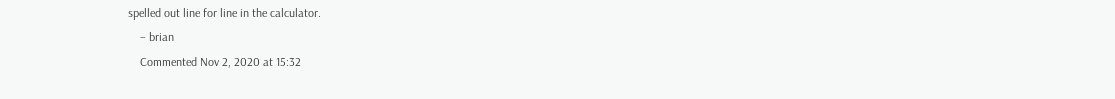spelled out line for line in the calculator.
    – brian
    Commented Nov 2, 2020 at 15:32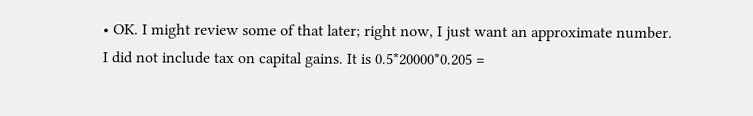• OK. I might review some of that later; right now, I just want an approximate number. I did not include tax on capital gains. It is 0.5*20000*0.205 =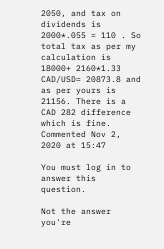2050, and tax on dividends is 2000*.055 = 110 . So total tax as per my calculation is 18000+ 2160*1.33 CAD/USD= 20873.8 and as per yours is 21156. There is a CAD 282 difference which is fine. Commented Nov 2, 2020 at 15:47

You must log in to answer this question.

Not the answer you're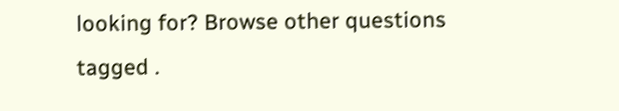looking for? Browse other questions tagged .